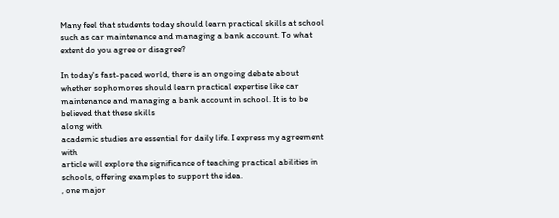Many feel that students today should learn practical skills at school such as car maintenance and managing a bank account. To what extent do you agree or disagree?

In today's fast-paced world, there is an ongoing debate about whether sophomores should learn practical expertise like car maintenance and managing a bank account in school. It is to be believed that these skills
along with
academic studies are essential for daily life. I express my agreement with
article will explore the significance of teaching practical abilities in schools, offering examples to support the idea.
, one major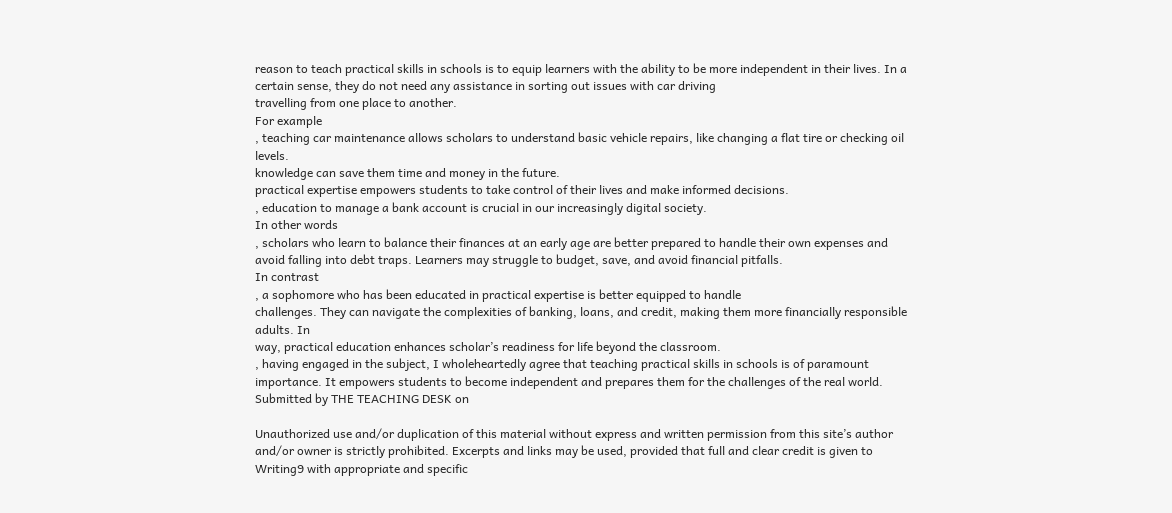reason to teach practical skills in schools is to equip learners with the ability to be more independent in their lives. In a certain sense, they do not need any assistance in sorting out issues with car driving
travelling from one place to another.
For example
, teaching car maintenance allows scholars to understand basic vehicle repairs, like changing a flat tire or checking oil levels.
knowledge can save them time and money in the future.
practical expertise empowers students to take control of their lives and make informed decisions.
, education to manage a bank account is crucial in our increasingly digital society.
In other words
, scholars who learn to balance their finances at an early age are better prepared to handle their own expenses and avoid falling into debt traps. Learners may struggle to budget, save, and avoid financial pitfalls.
In contrast
, a sophomore who has been educated in practical expertise is better equipped to handle
challenges. They can navigate the complexities of banking, loans, and credit, making them more financially responsible adults. In
way, practical education enhances scholar’s readiness for life beyond the classroom.
, having engaged in the subject, I wholeheartedly agree that teaching practical skills in schools is of paramount importance. It empowers students to become independent and prepares them for the challenges of the real world.
Submitted by THE TEACHING DESK on

Unauthorized use and/or duplication of this material without express and written permission from this site’s author and/or owner is strictly prohibited. Excerpts and links may be used, provided that full and clear credit is given to Writing9 with appropriate and specific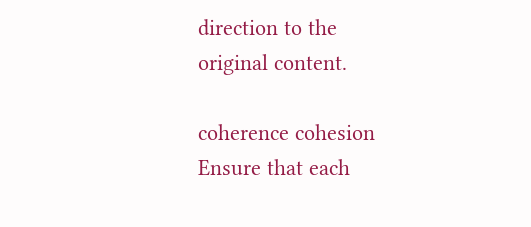direction to the original content.

coherence cohesion
Ensure that each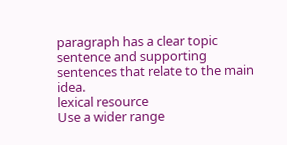paragraph has a clear topic sentence and supporting sentences that relate to the main idea.
lexical resource
Use a wider range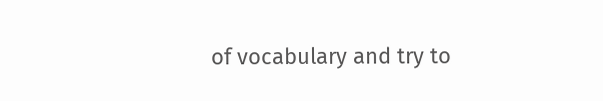of vocabulary and try to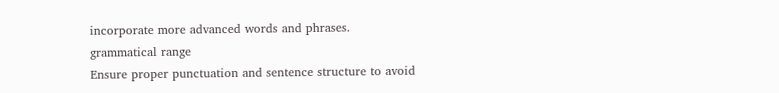incorporate more advanced words and phrases.
grammatical range
Ensure proper punctuation and sentence structure to avoid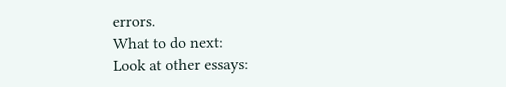errors.
What to do next:
Look at other essays: